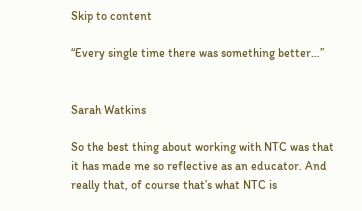Skip to content

“Every single time there was something better…”


Sarah Watkins

So the best thing about working with NTC was that it has made me so reflective as an educator. And really that, of course that’s what NTC is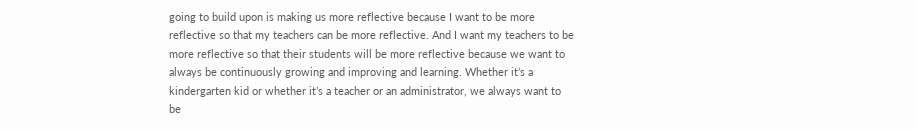going to build upon is making us more reflective because I want to be more reflective so that my teachers can be more reflective. And I want my teachers to be more reflective so that their students will be more reflective because we want to always be continuously growing and improving and learning. Whether it’s a kindergarten kid or whether it’s a teacher or an administrator, we always want to be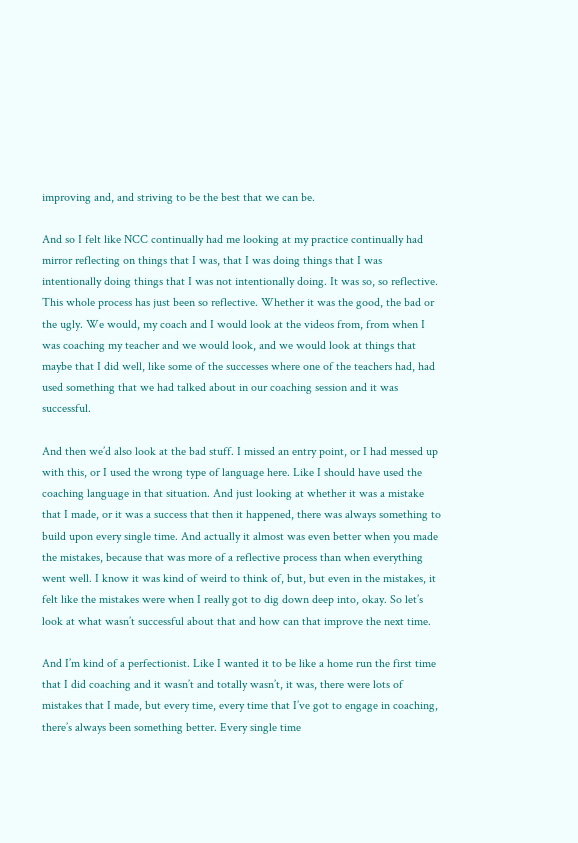improving and, and striving to be the best that we can be.

And so I felt like NCC continually had me looking at my practice continually had mirror reflecting on things that I was, that I was doing things that I was intentionally doing things that I was not intentionally doing. It was so, so reflective. This whole process has just been so reflective. Whether it was the good, the bad or the ugly. We would, my coach and I would look at the videos from, from when I was coaching my teacher and we would look, and we would look at things that maybe that I did well, like some of the successes where one of the teachers had, had used something that we had talked about in our coaching session and it was successful.

And then we’d also look at the bad stuff. I missed an entry point, or I had messed up with this, or I used the wrong type of language here. Like I should have used the coaching language in that situation. And just looking at whether it was a mistake that I made, or it was a success that then it happened, there was always something to build upon every single time. And actually it almost was even better when you made the mistakes, because that was more of a reflective process than when everything went well. I know it was kind of weird to think of, but, but even in the mistakes, it felt like the mistakes were when I really got to dig down deep into, okay. So let’s look at what wasn’t successful about that and how can that improve the next time.

And I’m kind of a perfectionist. Like I wanted it to be like a home run the first time that I did coaching and it wasn’t and totally wasn’t, it was, there were lots of mistakes that I made, but every time, every time that I’ve got to engage in coaching, there’s always been something better. Every single time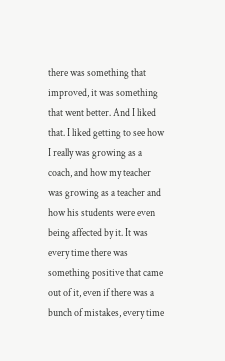there was something that improved, it was something that went better. And I liked that. I liked getting to see how I really was growing as a coach, and how my teacher was growing as a teacher and how his students were even being affected by it. It was every time there was something positive that came out of it, even if there was a bunch of mistakes, every time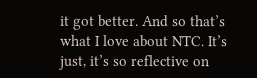it got better. And so that’s what I love about NTC. It’s just, it’s so reflective on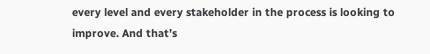every level and every stakeholder in the process is looking to improve. And that’s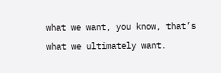what we want, you know, that’s what we ultimately want.